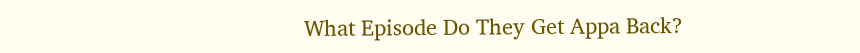What Episode Do They Get Appa Back?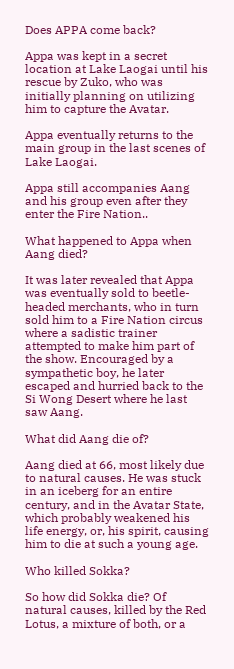Does APPA come back?

Appa was kept in a secret location at Lake Laogai until his rescue by Zuko, who was initially planning on utilizing him to capture the Avatar.

Appa eventually returns to the main group in the last scenes of Lake Laogai.

Appa still accompanies Aang and his group even after they enter the Fire Nation..

What happened to Appa when Aang died?

It was later revealed that Appa was eventually sold to beetle-headed merchants, who in turn sold him to a Fire Nation circus where a sadistic trainer attempted to make him part of the show. Encouraged by a sympathetic boy, he later escaped and hurried back to the Si Wong Desert where he last saw Aang.

What did Aang die of?

Aang died at 66, most likely due to natural causes. He was stuck in an iceberg for an entire century, and in the Avatar State, which probably weakened his life energy, or, his spirit, causing him to die at such a young age.

Who killed Sokka?

So how did Sokka die? Of natural causes, killed by the Red Lotus, a mixture of both, or a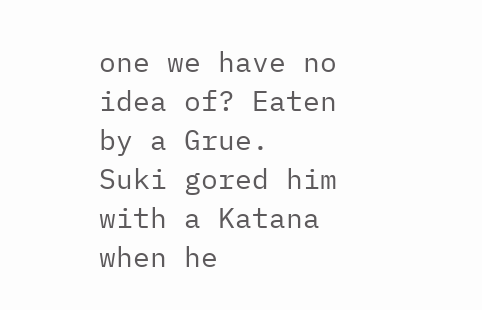one we have no idea of? Eaten by a Grue. Suki gored him with a Katana when he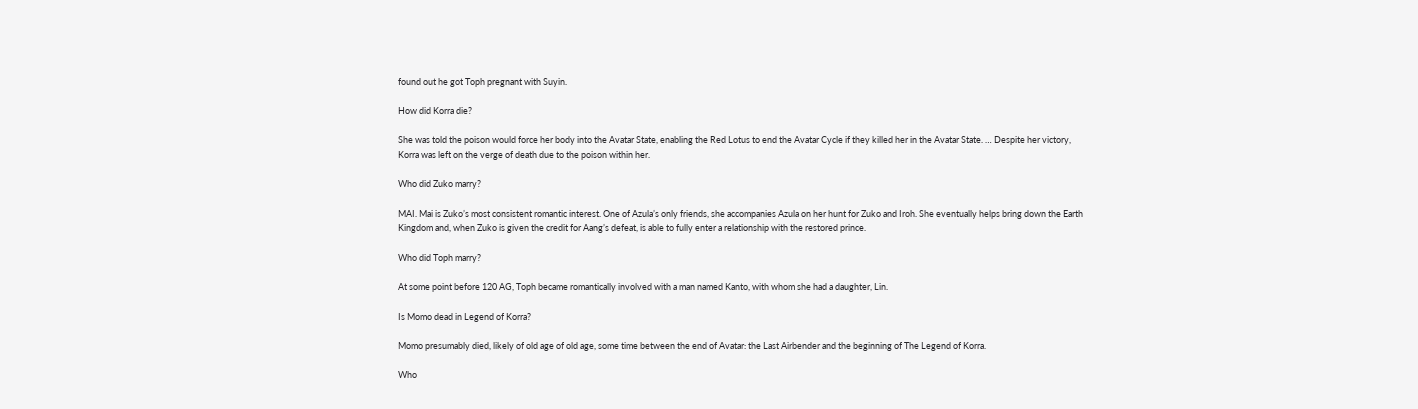found out he got Toph pregnant with Suyin.

How did Korra die?

She was told the poison would force her body into the Avatar State, enabling the Red Lotus to end the Avatar Cycle if they killed her in the Avatar State. … Despite her victory, Korra was left on the verge of death due to the poison within her.

Who did Zuko marry?

MAI. Mai is Zuko’s most consistent romantic interest. One of Azula’s only friends, she accompanies Azula on her hunt for Zuko and Iroh. She eventually helps bring down the Earth Kingdom and, when Zuko is given the credit for Aang’s defeat, is able to fully enter a relationship with the restored prince.

Who did Toph marry?

At some point before 120 AG, Toph became romantically involved with a man named Kanto, with whom she had a daughter, Lin.

Is Momo dead in Legend of Korra?

Momo presumably died, likely of old age of old age, some time between the end of Avatar: the Last Airbender and the beginning of The Legend of Korra.

Who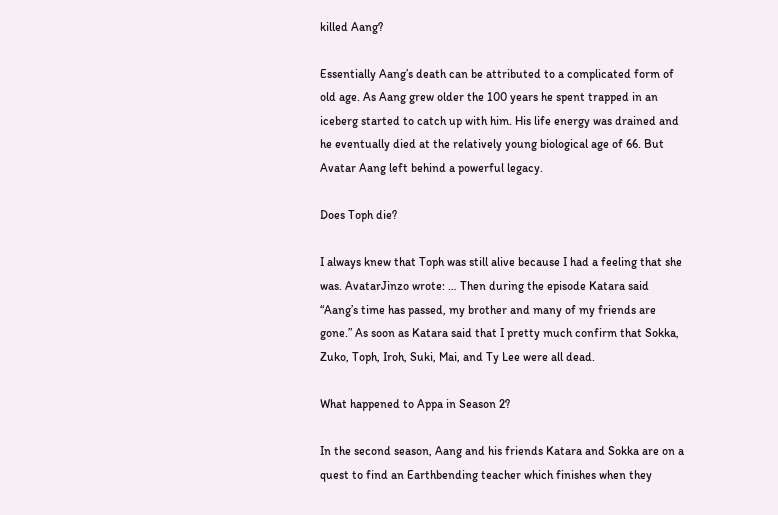killed Aang?

Essentially Aang’s death can be attributed to a complicated form of old age. As Aang grew older the 100 years he spent trapped in an iceberg started to catch up with him. His life energy was drained and he eventually died at the relatively young biological age of 66. But Avatar Aang left behind a powerful legacy.

Does Toph die?

I always knew that Toph was still alive because I had a feeling that she was. AvatarJinzo wrote: … Then during the episode Katara said “Aang’s time has passed, my brother and many of my friends are gone.” As soon as Katara said that I pretty much confirm that Sokka, Zuko, Toph, Iroh, Suki, Mai, and Ty Lee were all dead.

What happened to Appa in Season 2?

In the second season, Aang and his friends Katara and Sokka are on a quest to find an Earthbending teacher which finishes when they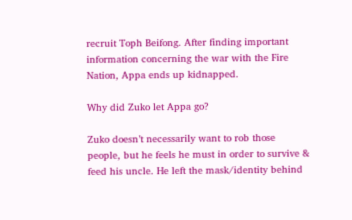recruit Toph Beifong. After finding important information concerning the war with the Fire Nation, Appa ends up kidnapped.

Why did Zuko let Appa go?

Zuko doesn’t necessarily want to rob those people, but he feels he must in order to survive & feed his uncle. He left the mask/identity behind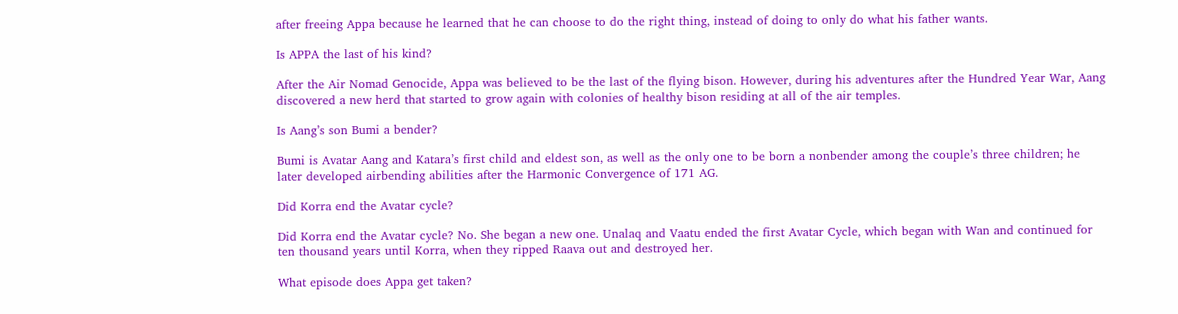after freeing Appa because he learned that he can choose to do the right thing, instead of doing to only do what his father wants.

Is APPA the last of his kind?

After the Air Nomad Genocide, Appa was believed to be the last of the flying bison. However, during his adventures after the Hundred Year War, Aang discovered a new herd that started to grow again with colonies of healthy bison residing at all of the air temples.

Is Aang’s son Bumi a bender?

Bumi is Avatar Aang and Katara’s first child and eldest son, as well as the only one to be born a nonbender among the couple’s three children; he later developed airbending abilities after the Harmonic Convergence of 171 AG.

Did Korra end the Avatar cycle?

Did Korra end the Avatar cycle? No. She began a new one. Unalaq and Vaatu ended the first Avatar Cycle, which began with Wan and continued for ten thousand years until Korra, when they ripped Raava out and destroyed her.

What episode does Appa get taken?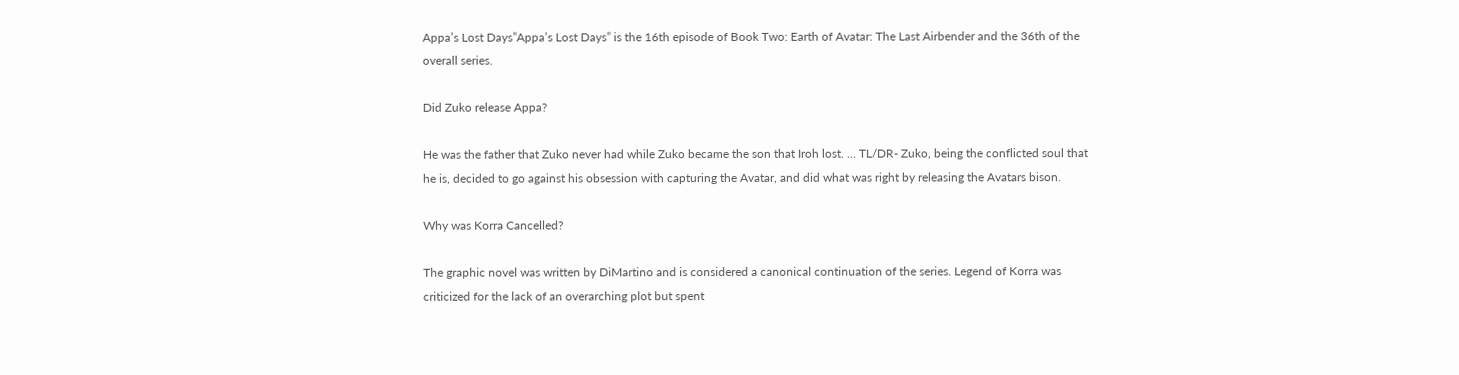Appa’s Lost Days”Appa’s Lost Days” is the 16th episode of Book Two: Earth of Avatar: The Last Airbender and the 36th of the overall series.

Did Zuko release Appa?

He was the father that Zuko never had while Zuko became the son that Iroh lost. … TL/DR- Zuko, being the conflicted soul that he is, decided to go against his obsession with capturing the Avatar, and did what was right by releasing the Avatars bison.

Why was Korra Cancelled?

The graphic novel was written by DiMartino and is considered a canonical continuation of the series. Legend of Korra was criticized for the lack of an overarching plot but spent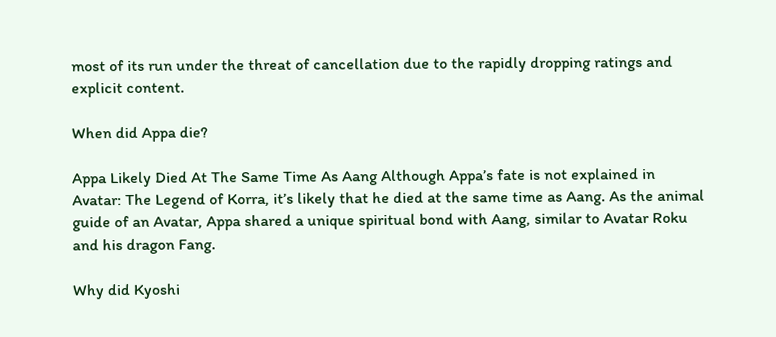most of its run under the threat of cancellation due to the rapidly dropping ratings and explicit content.

When did Appa die?

Appa Likely Died At The Same Time As Aang Although Appa’s fate is not explained in Avatar: The Legend of Korra, it’s likely that he died at the same time as Aang. As the animal guide of an Avatar, Appa shared a unique spiritual bond with Aang, similar to Avatar Roku and his dragon Fang.

Why did Kyoshi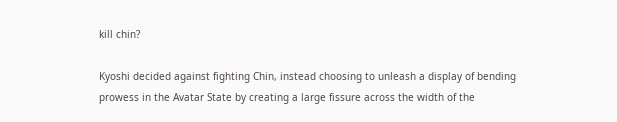kill chin?

Kyoshi decided against fighting Chin, instead choosing to unleash a display of bending prowess in the Avatar State by creating a large fissure across the width of the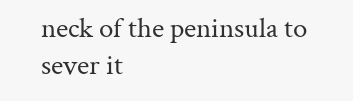neck of the peninsula to sever it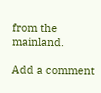from the mainland.

Add a comment